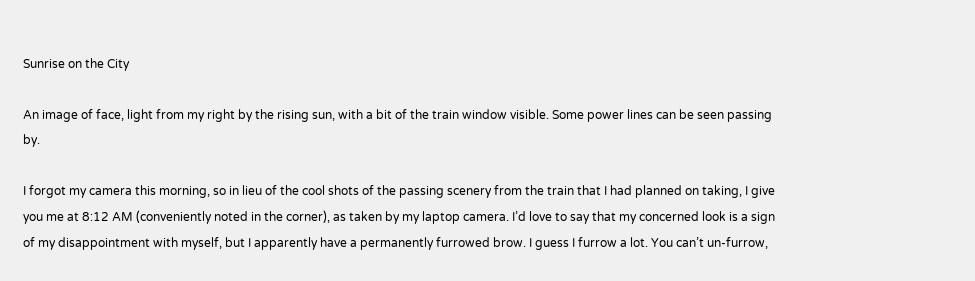Sunrise on the City

An image of face, light from my right by the rising sun, with a bit of the train window visible. Some power lines can be seen passing by.

I forgot my camera this morning, so in lieu of the cool shots of the passing scenery from the train that I had planned on taking, I give you me at 8:12 AM (conveniently noted in the corner), as taken by my laptop camera. I’d love to say that my concerned look is a sign of my disappointment with myself, but I apparently have a permanently furrowed brow. I guess I furrow a lot. You can’t un-furrow,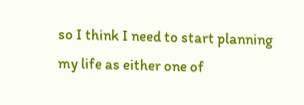so I think I need to start planning my life as either one of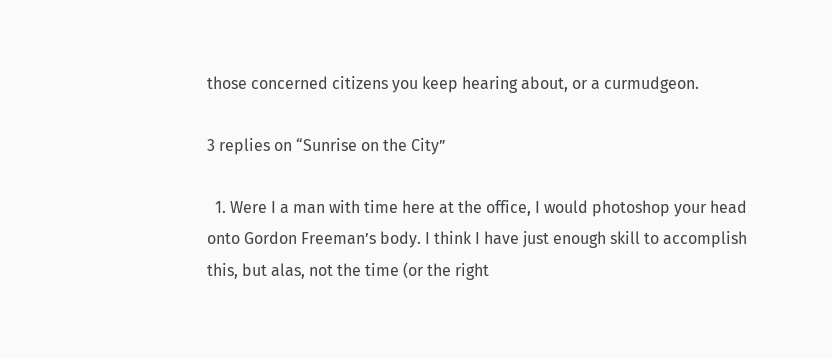those concerned citizens you keep hearing about, or a curmudgeon.

3 replies on “Sunrise on the City”

  1. Were I a man with time here at the office, I would photoshop your head onto Gordon Freeman’s body. I think I have just enough skill to accomplish this, but alas, not the time (or the right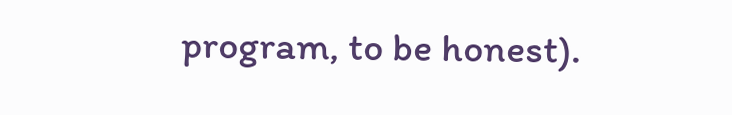program, to be honest).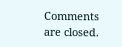Comments are closed.